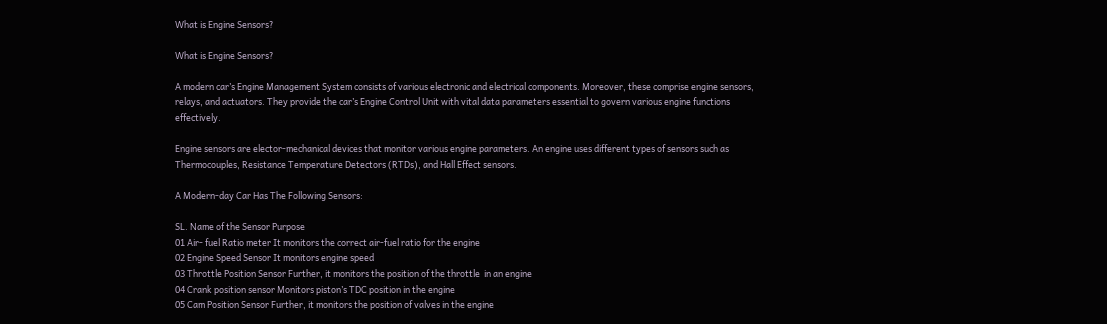What is Engine Sensors?

What is Engine Sensors?

A modern car’s Engine Management System consists of various electronic and electrical components. Moreover, these comprise engine sensors, relays, and actuators. They provide the car’s Engine Control Unit with vital data parameters essential to govern various engine functions effectively.

Engine sensors are elector-mechanical devices that monitor various engine parameters. An engine uses different types of sensors such as Thermocouples, Resistance Temperature Detectors (RTDs), and Hall Effect sensors.

A Modern-day Car Has The Following Sensors:

SL. Name of the Sensor Purpose
01 Air- fuel Ratio meter It monitors the correct air-fuel ratio for the engine
02 Engine Speed Sensor It monitors engine speed
03 Throttle Position Sensor Further, it monitors the position of the throttle  in an engine
04 Crank position sensor Monitors piston’s TDC position in the engine
05 Cam Position Sensor Further, it monitors the position of valves in the engine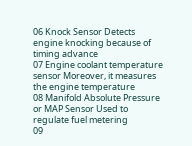06 Knock Sensor Detects engine knocking because of timing advance
07 Engine coolant temperature sensor Moreover, it measures the engine temperature
08 Manifold Absolute Pressure or MAP Sensor Used to regulate fuel metering
09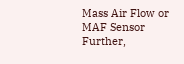Mass Air Flow or MAF Sensor Further,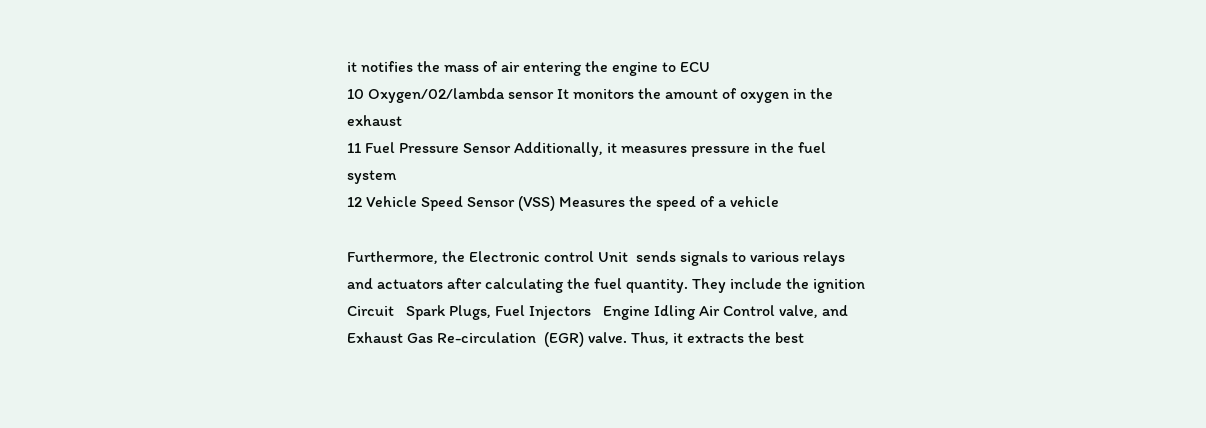it notifies the mass of air entering the engine to ECU
10 Oxygen/02/lambda sensor It monitors the amount of oxygen in the exhaust
11 Fuel Pressure Sensor Additionally, it measures pressure in the fuel system
12 Vehicle Speed Sensor (VSS) Measures the speed of a vehicle

Furthermore, the Electronic control Unit  sends signals to various relays and actuators after calculating the fuel quantity. They include the ignition Circuit   Spark Plugs, Fuel Injectors   Engine Idling Air Control valve, and Exhaust Gas Re-circulation  (EGR) valve. Thus, it extracts the best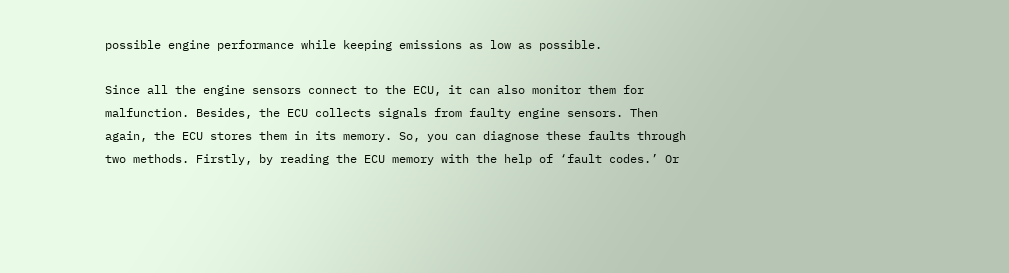possible engine performance while keeping emissions as low as possible.

Since all the engine sensors connect to the ECU, it can also monitor them for malfunction. Besides, the ECU collects signals from faulty engine sensors. Then again, the ECU stores them in its memory. So, you can diagnose these faults through two methods. Firstly, by reading the ECU memory with the help of ‘fault codes.’ Or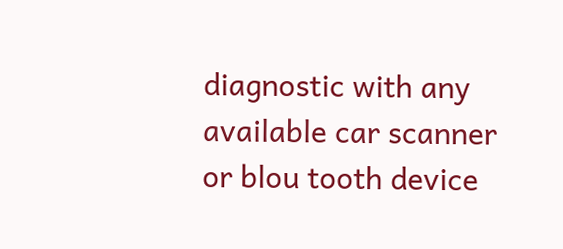diagnostic with any available car scanner or blou tooth device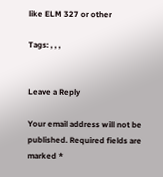like ELM 327 or other

Tags: , , ,


Leave a Reply

Your email address will not be published. Required fields are marked *